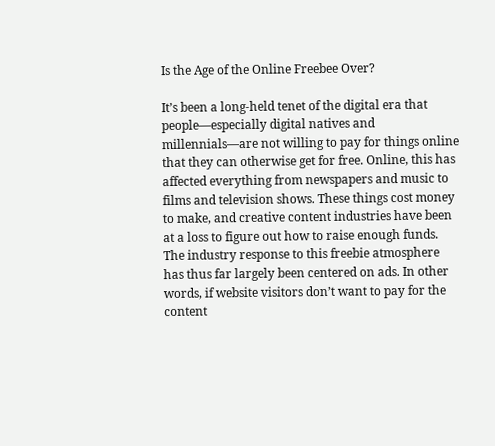Is the Age of the Online Freebee Over?

It’s been a long-held tenet of the digital era that people—especially digital natives and millennials—are not willing to pay for things online that they can otherwise get for free. Online, this has affected everything from newspapers and music to films and television shows. These things cost money to make, and creative content industries have been at a loss to figure out how to raise enough funds.
The industry response to this freebie atmosphere has thus far largely been centered on ads. In other words, if website visitors don’t want to pay for the content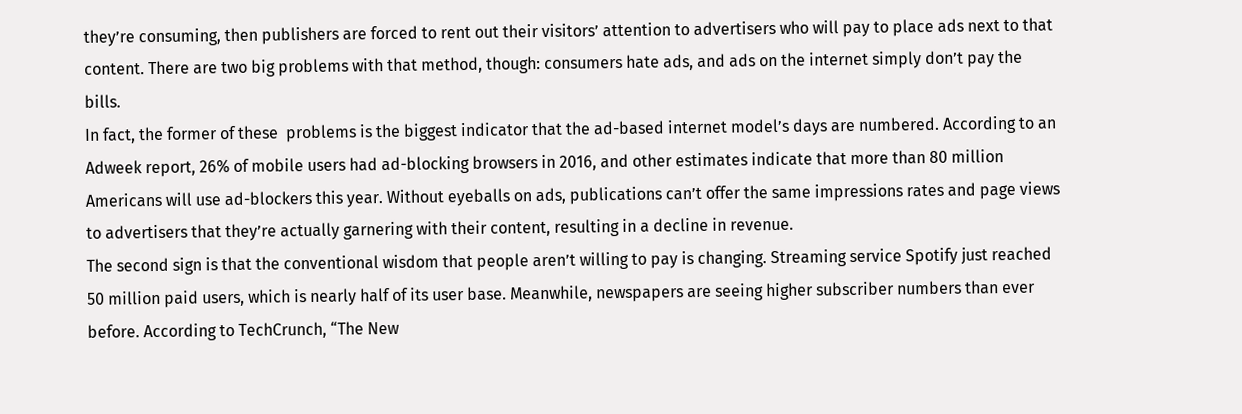they’re consuming, then publishers are forced to rent out their visitors’ attention to advertisers who will pay to place ads next to that content. There are two big problems with that method, though: consumers hate ads, and ads on the internet simply don’t pay the bills.
In fact, the former of these  problems is the biggest indicator that the ad-based internet model’s days are numbered. According to an Adweek report, 26% of mobile users had ad-blocking browsers in 2016, and other estimates indicate that more than 80 million Americans will use ad-blockers this year. Without eyeballs on ads, publications can’t offer the same impressions rates and page views to advertisers that they’re actually garnering with their content, resulting in a decline in revenue.
The second sign is that the conventional wisdom that people aren’t willing to pay is changing. Streaming service Spotify just reached 50 million paid users, which is nearly half of its user base. Meanwhile, newspapers are seeing higher subscriber numbers than ever before. According to TechCrunch, “The New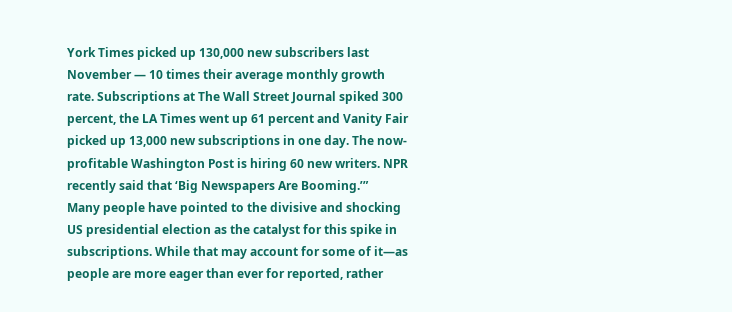York Times picked up 130,000 new subscribers last November — 10 times their average monthly growth rate. Subscriptions at The Wall Street Journal spiked 300 percent, the LA Times went up 61 percent and Vanity Fair picked up 13,000 new subscriptions in one day. The now-profitable Washington Post is hiring 60 new writers. NPR recently said that ‘Big Newspapers Are Booming.’”
Many people have pointed to the divisive and shocking US presidential election as the catalyst for this spike in subscriptions. While that may account for some of it—as people are more eager than ever for reported, rather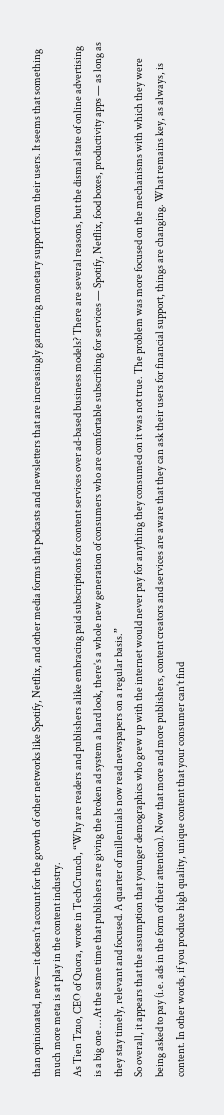than opinionated, news—it doesn’t account for the growth of other networks like Spotify, Netflix, and other media forms that podcasts and newsletters that are increasingly garnering monetary support from their users. It seems that something much more meta is at play in the content industry.
As Tien Tzuo, CEO of Quora, wrote in TechCrunch, “Why are readers and publishers alike embracing paid subscriptions for content services over ad-based business models? There are several reasons, but the dismal state of online advertising is a big one … At the same time that publishers are giving the broken ad system a hard look, there’s a whole new generation of consumers who are comfortable subscribing for services — Spotify, Netflix, food boxes, productivity apps — as long as they stay timely, relevant and focused. A quarter of millennials now read newspapers on a regular basis.”
So overall, it appears that the assumption that younger demographics who grew up with the internet would never pay for anything they consumed on it was not true. The problem was more focused on the mechanisms with which they were being asked to pay (i.e. ads in the form of their attention). Now that more and more publishers, content creators and services are aware that they can ask their users for financial support, things are changing. What remains key, as always, is content. In other words, if you produce high quality, unique content that your consumer can’t find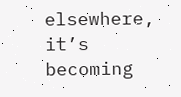elsewhere, it’s becoming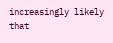increasingly likely that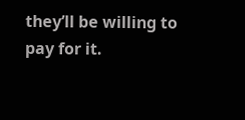they’ll be willing to pay for it.